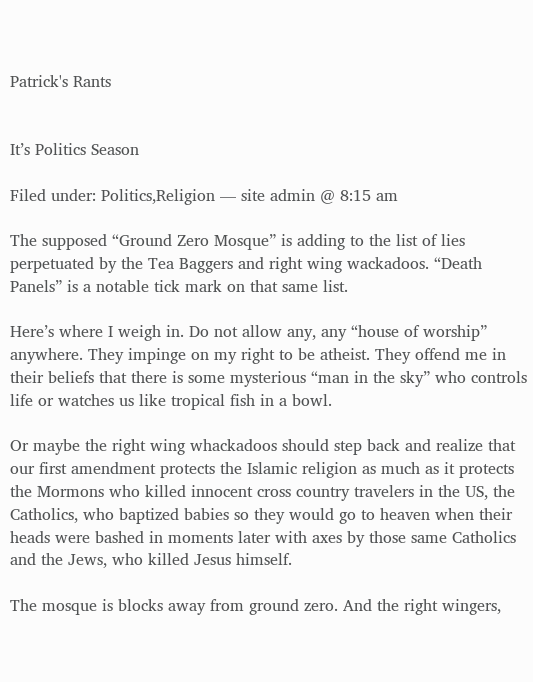Patrick's Rants


It’s Politics Season

Filed under: Politics,Religion — site admin @ 8:15 am

The supposed “Ground Zero Mosque” is adding to the list of lies perpetuated by the Tea Baggers and right wing wackadoos. “Death Panels” is a notable tick mark on that same list.

Here’s where I weigh in. Do not allow any, any “house of worship” anywhere. They impinge on my right to be atheist. They offend me in their beliefs that there is some mysterious “man in the sky” who controls life or watches us like tropical fish in a bowl.

Or maybe the right wing whackadoos should step back and realize that our first amendment protects the Islamic religion as much as it protects the Mormons who killed innocent cross country travelers in the US, the Catholics, who baptized babies so they would go to heaven when their heads were bashed in moments later with axes by those same Catholics and the Jews, who killed Jesus himself.

The mosque is blocks away from ground zero. And the right wingers,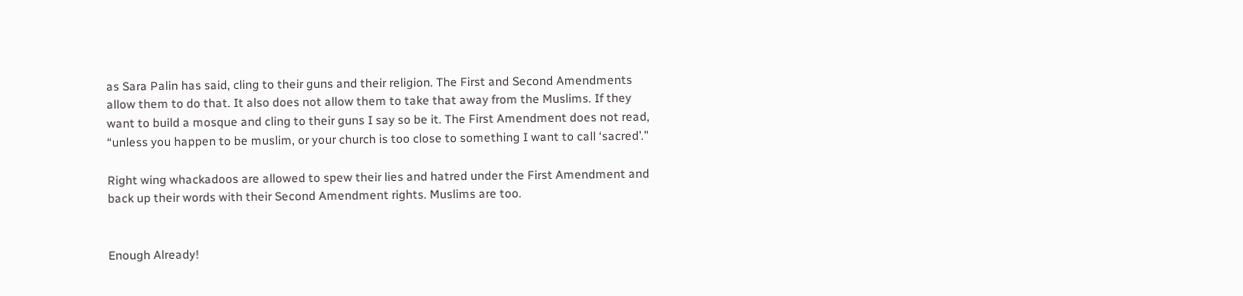as Sara Palin has said, cling to their guns and their religion. The First and Second Amendments allow them to do that. It also does not allow them to take that away from the Muslims. If they want to build a mosque and cling to their guns I say so be it. The First Amendment does not read, “unless you happen to be muslim, or your church is too close to something I want to call ‘sacred’.”

Right wing whackadoos are allowed to spew their lies and hatred under the First Amendment and back up their words with their Second Amendment rights. Muslims are too.


Enough Already!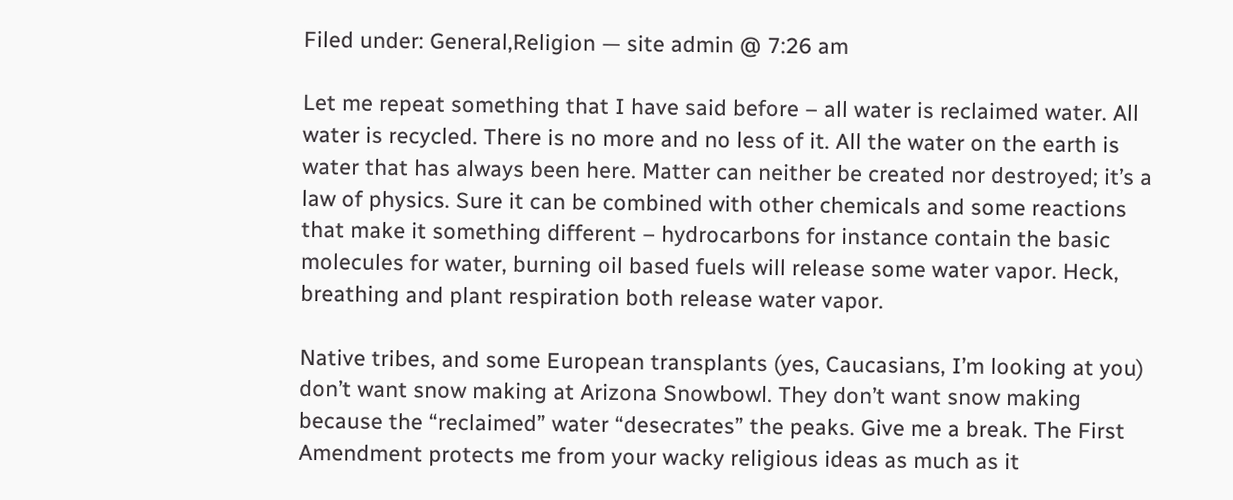Filed under: General,Religion — site admin @ 7:26 am

Let me repeat something that I have said before – all water is reclaimed water. All water is recycled. There is no more and no less of it. All the water on the earth is water that has always been here. Matter can neither be created nor destroyed; it’s a law of physics. Sure it can be combined with other chemicals and some reactions that make it something different – hydrocarbons for instance contain the basic molecules for water, burning oil based fuels will release some water vapor. Heck, breathing and plant respiration both release water vapor.

Native tribes, and some European transplants (yes, Caucasians, I’m looking at you) don’t want snow making at Arizona Snowbowl. They don’t want snow making because the “reclaimed” water “desecrates” the peaks. Give me a break. The First Amendment protects me from your wacky religious ideas as much as it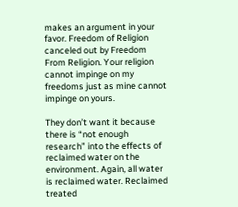makes an argument in your favor. Freedom of Religion canceled out by Freedom From Religion. Your religion cannot impinge on my freedoms just as mine cannot impinge on yours.

They don’t want it because there is “not enough research” into the effects of reclaimed water on the environment. Again, all water is reclaimed water. Reclaimed treated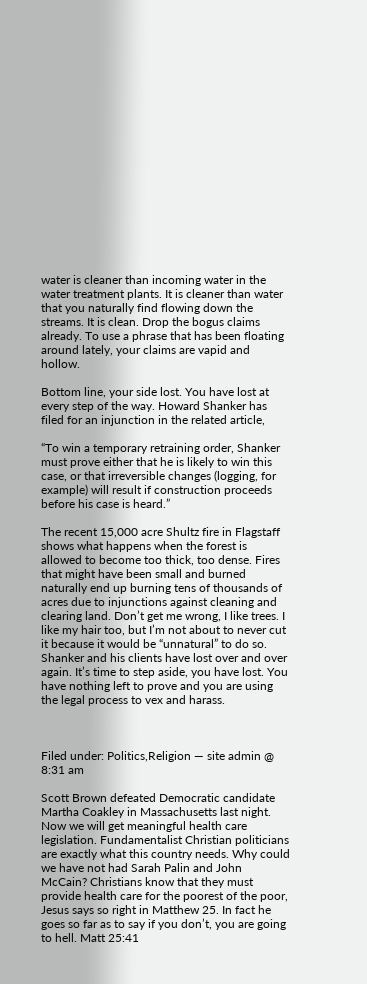water is cleaner than incoming water in the water treatment plants. It is cleaner than water that you naturally find flowing down the streams. It is clean. Drop the bogus claims already. To use a phrase that has been floating around lately, your claims are vapid and hollow.

Bottom line, your side lost. You have lost at every step of the way. Howard Shanker has filed for an injunction in the related article,

“To win a temporary retraining order, Shanker must prove either that he is likely to win this case, or that irreversible changes (logging, for example) will result if construction proceeds before his case is heard.”

The recent 15,000 acre Shultz fire in Flagstaff shows what happens when the forest is allowed to become too thick, too dense. Fires that might have been small and burned naturally end up burning tens of thousands of acres due to injunctions against cleaning and clearing land. Don’t get me wrong, I like trees. I like my hair too, but I’m not about to never cut it because it would be “unnatural” to do so. Shanker and his clients have lost over and over again. It’s time to step aside, you have lost. You have nothing left to prove and you are using the legal process to vex and harass.



Filed under: Politics,Religion — site admin @ 8:31 am

Scott Brown defeated Democratic candidate Martha Coakley in Massachusetts last night. Now we will get meaningful health care legislation. Fundamentalist Christian politicians are exactly what this country needs. Why could we have not had Sarah Palin and John McCain? Christians know that they must provide health care for the poorest of the poor, Jesus says so right in Matthew 25. In fact he goes so far as to say if you don’t, you are going to hell. Matt 25:41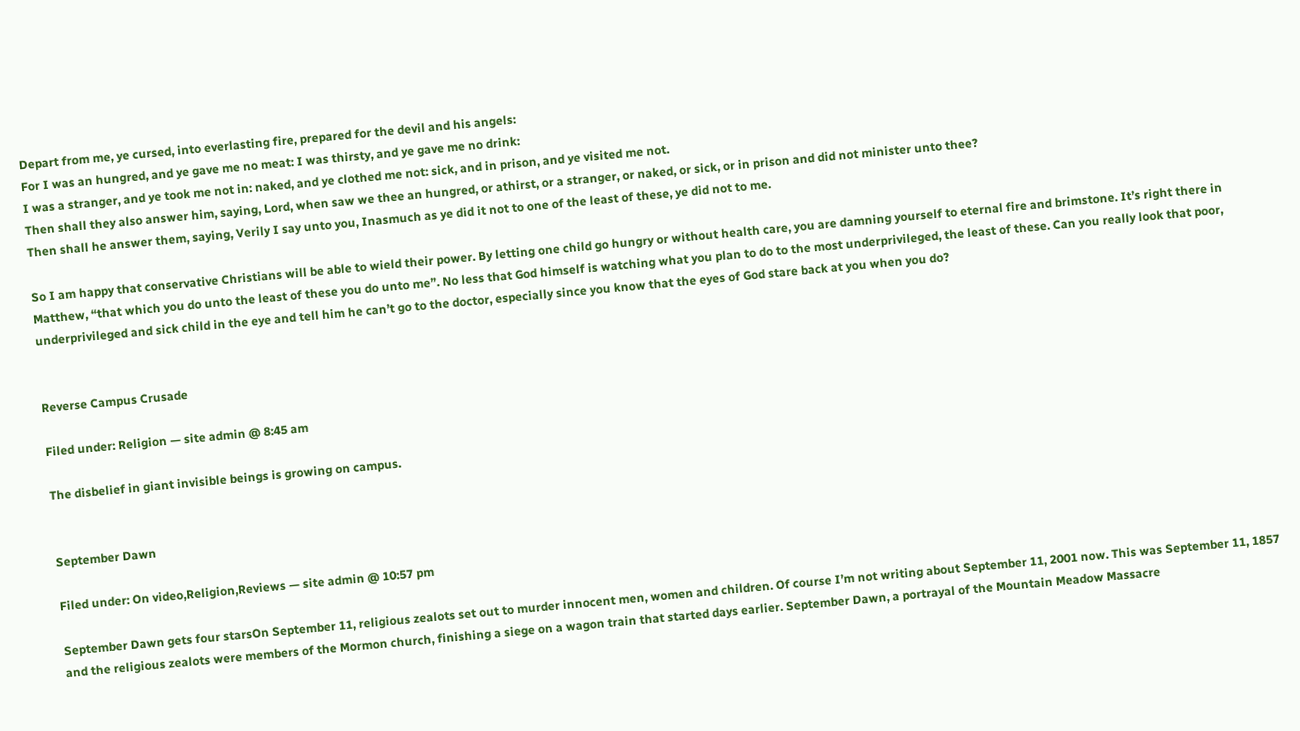Depart from me, ye cursed, into everlasting fire, prepared for the devil and his angels:
For I was an hungred, and ye gave me no meat: I was thirsty, and ye gave me no drink:
I was a stranger, and ye took me not in: naked, and ye clothed me not: sick, and in prison, and ye visited me not.
Then shall they also answer him, saying, Lord, when saw we thee an hungred, or athirst, or a stranger, or naked, or sick, or in prison and did not minister unto thee?
Then shall he answer them, saying, Verily I say unto you, Inasmuch as ye did it not to one of the least of these, ye did not to me.

So I am happy that conservative Christians will be able to wield their power. By letting one child go hungry or without health care, you are damning yourself to eternal fire and brimstone. It’s right there in Matthew, “that which you do unto the least of these you do unto me”. No less that God himself is watching what you plan to do to the most underprivileged, the least of these. Can you really look that poor, underprivileged and sick child in the eye and tell him he can’t go to the doctor, especially since you know that the eyes of God stare back at you when you do?


Reverse Campus Crusade

Filed under: Religion — site admin @ 8:45 am

The disbelief in giant invisible beings is growing on campus.


September Dawn

Filed under: On video,Religion,Reviews — site admin @ 10:57 pm

September Dawn gets four starsOn September 11, religious zealots set out to murder innocent men, women and children. Of course I’m not writing about September 11, 2001 now. This was September 11, 1857 and the religious zealots were members of the Mormon church, finishing a siege on a wagon train that started days earlier. September Dawn, a portrayal of the Mountain Meadow Massacre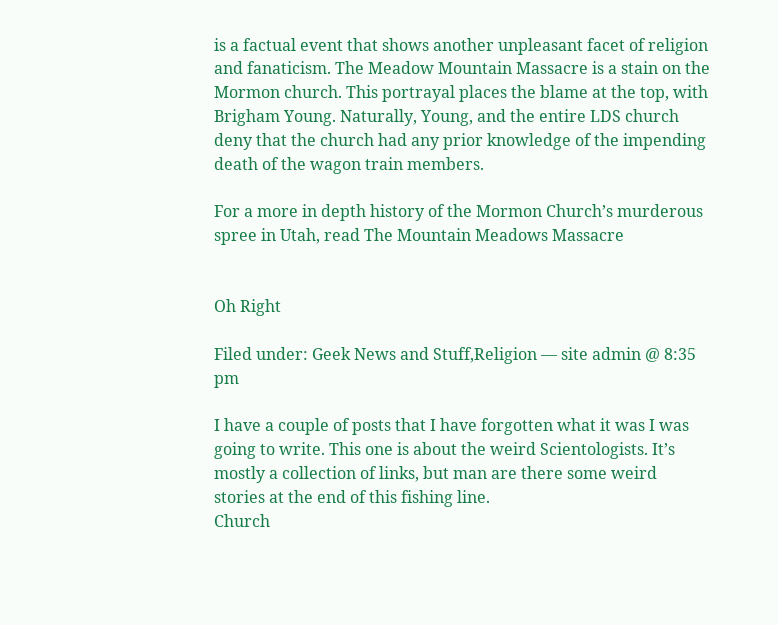is a factual event that shows another unpleasant facet of religion and fanaticism. The Meadow Mountain Massacre is a stain on the Mormon church. This portrayal places the blame at the top, with Brigham Young. Naturally, Young, and the entire LDS church deny that the church had any prior knowledge of the impending death of the wagon train members.

For a more in depth history of the Mormon Church’s murderous spree in Utah, read The Mountain Meadows Massacre


Oh Right

Filed under: Geek News and Stuff,Religion — site admin @ 8:35 pm

I have a couple of posts that I have forgotten what it was I was going to write. This one is about the weird Scientologists. It’s mostly a collection of links, but man are there some weird stories at the end of this fishing line.
Church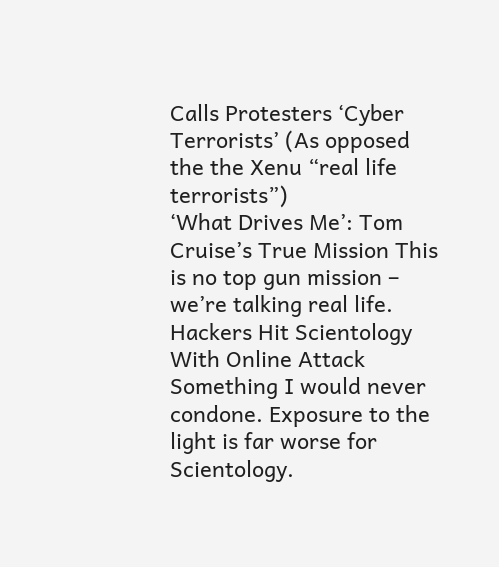Calls Protesters ‘Cyber Terrorists’ (As opposed the the Xenu “real life terrorists”)
‘What Drives Me’: Tom Cruise’s True Mission This is no top gun mission – we’re talking real life.
Hackers Hit Scientology With Online Attack Something I would never condone. Exposure to the light is far worse for Scientology.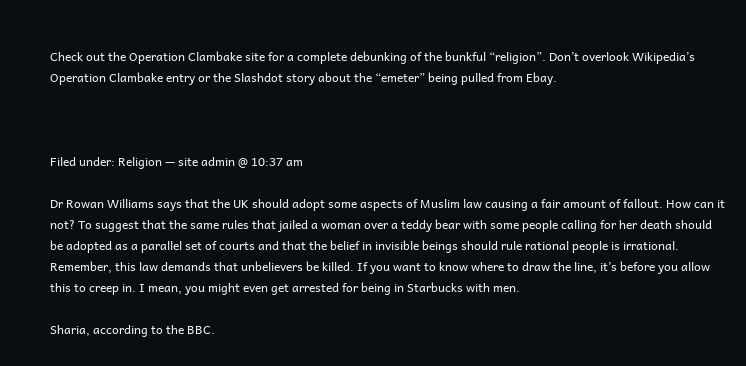Check out the Operation Clambake site for a complete debunking of the bunkful “religion”. Don’t overlook Wikipedia’s Operation Clambake entry or the Slashdot story about the “emeter” being pulled from Ebay.



Filed under: Religion — site admin @ 10:37 am

Dr Rowan Williams says that the UK should adopt some aspects of Muslim law causing a fair amount of fallout. How can it not? To suggest that the same rules that jailed a woman over a teddy bear with some people calling for her death should be adopted as a parallel set of courts and that the belief in invisible beings should rule rational people is irrational. Remember, this law demands that unbelievers be killed. If you want to know where to draw the line, it’s before you allow this to creep in. I mean, you might even get arrested for being in Starbucks with men.

Sharia, according to the BBC.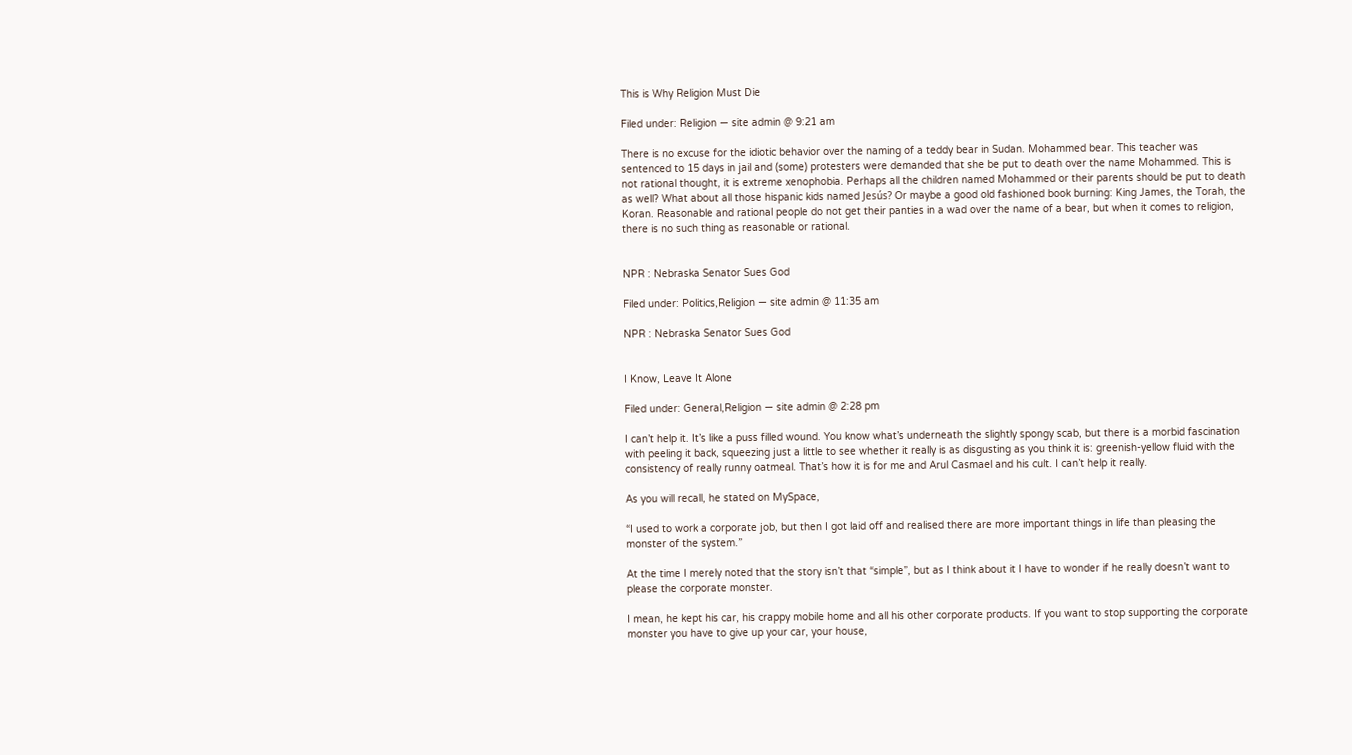This is Why Religion Must Die

Filed under: Religion — site admin @ 9:21 am

There is no excuse for the idiotic behavior over the naming of a teddy bear in Sudan. Mohammed bear. This teacher was sentenced to 15 days in jail and (some) protesters were demanded that she be put to death over the name Mohammed. This is not rational thought, it is extreme xenophobia. Perhaps all the children named Mohammed or their parents should be put to death as well? What about all those hispanic kids named Jesús? Or maybe a good old fashioned book burning: King James, the Torah, the Koran. Reasonable and rational people do not get their panties in a wad over the name of a bear, but when it comes to religion, there is no such thing as reasonable or rational.


NPR : Nebraska Senator Sues God

Filed under: Politics,Religion — site admin @ 11:35 am

NPR : Nebraska Senator Sues God


I Know, Leave It Alone

Filed under: General,Religion — site admin @ 2:28 pm

I can’t help it. It’s like a puss filled wound. You know what’s underneath the slightly spongy scab, but there is a morbid fascination with peeling it back, squeezing just a little to see whether it really is as disgusting as you think it is: greenish-yellow fluid with the consistency of really runny oatmeal. That’s how it is for me and Arul Casmael and his cult. I can’t help it really.

As you will recall, he stated on MySpace,

“I used to work a corporate job, but then I got laid off and realised there are more important things in life than pleasing the monster of the system.”

At the time I merely noted that the story isn’t that “simple”, but as I think about it I have to wonder if he really doesn’t want to please the corporate monster.

I mean, he kept his car, his crappy mobile home and all his other corporate products. If you want to stop supporting the corporate monster you have to give up your car, your house,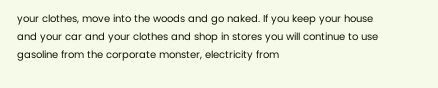your clothes, move into the woods and go naked. If you keep your house and your car and your clothes and shop in stores you will continue to use gasoline from the corporate monster, electricity from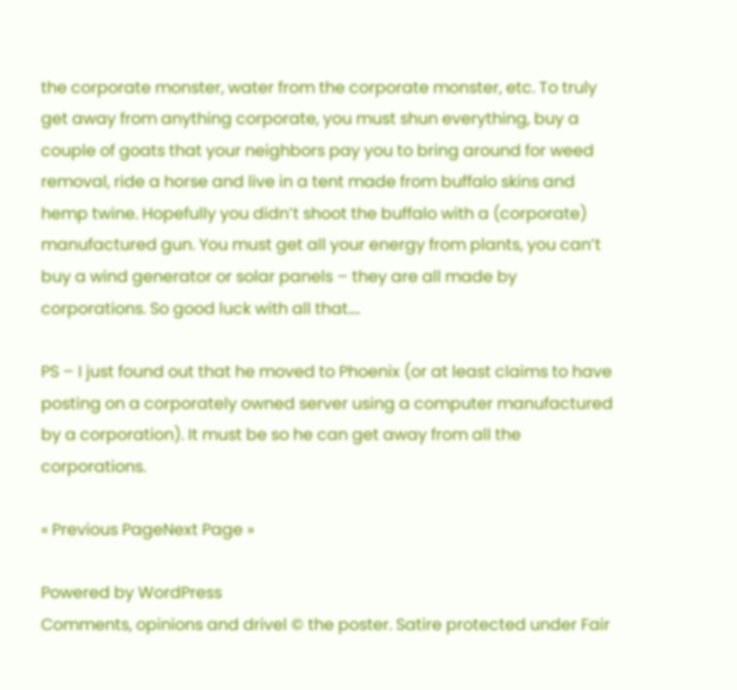the corporate monster, water from the corporate monster, etc. To truly get away from anything corporate, you must shun everything, buy a couple of goats that your neighbors pay you to bring around for weed removal, ride a horse and live in a tent made from buffalo skins and hemp twine. Hopefully you didn’t shoot the buffalo with a (corporate) manufactured gun. You must get all your energy from plants, you can’t buy a wind generator or solar panels – they are all made by corporations. So good luck with all that….

PS – I just found out that he moved to Phoenix (or at least claims to have posting on a corporately owned server using a computer manufactured by a corporation). It must be so he can get away from all the corporations.

« Previous PageNext Page »

Powered by WordPress
Comments, opinions and drivel © the poster. Satire protected under Fair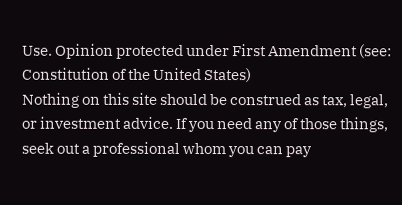Use. Opinion protected under First Amendment (see: Constitution of the United States)
Nothing on this site should be construed as tax, legal, or investment advice. If you need any of those things, seek out a professional whom you can pay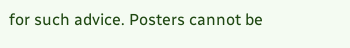for such advice. Posters cannot be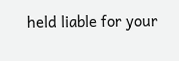held liable for your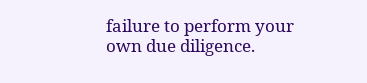failure to perform your own due diligence.